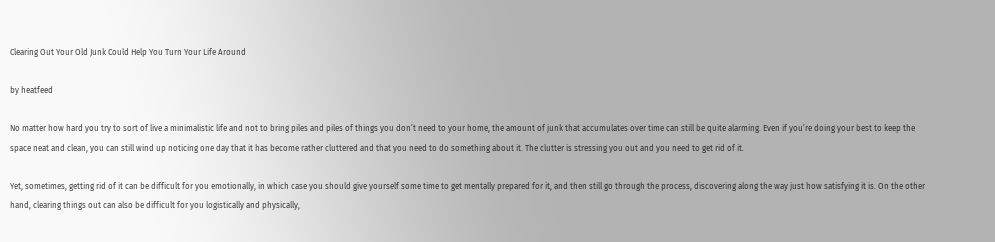Clearing Out Your Old Junk Could Help You Turn Your Life Around

by heatfeed

No matter how hard you try to sort of live a minimalistic life and not to bring piles and piles of things you don’t need to your home, the amount of junk that accumulates over time can still be quite alarming. Even if you’re doing your best to keep the space neat and clean, you can still wind up noticing one day that it has become rather cluttered and that you need to do something about it. The clutter is stressing you out and you need to get rid of it.

Yet, sometimes, getting rid of it can be difficult for you emotionally, in which case you should give yourself some time to get mentally prepared for it, and then still go through the process, discovering along the way just how satisfying it is. On the other hand, clearing things out can also be difficult for you logistically and physically,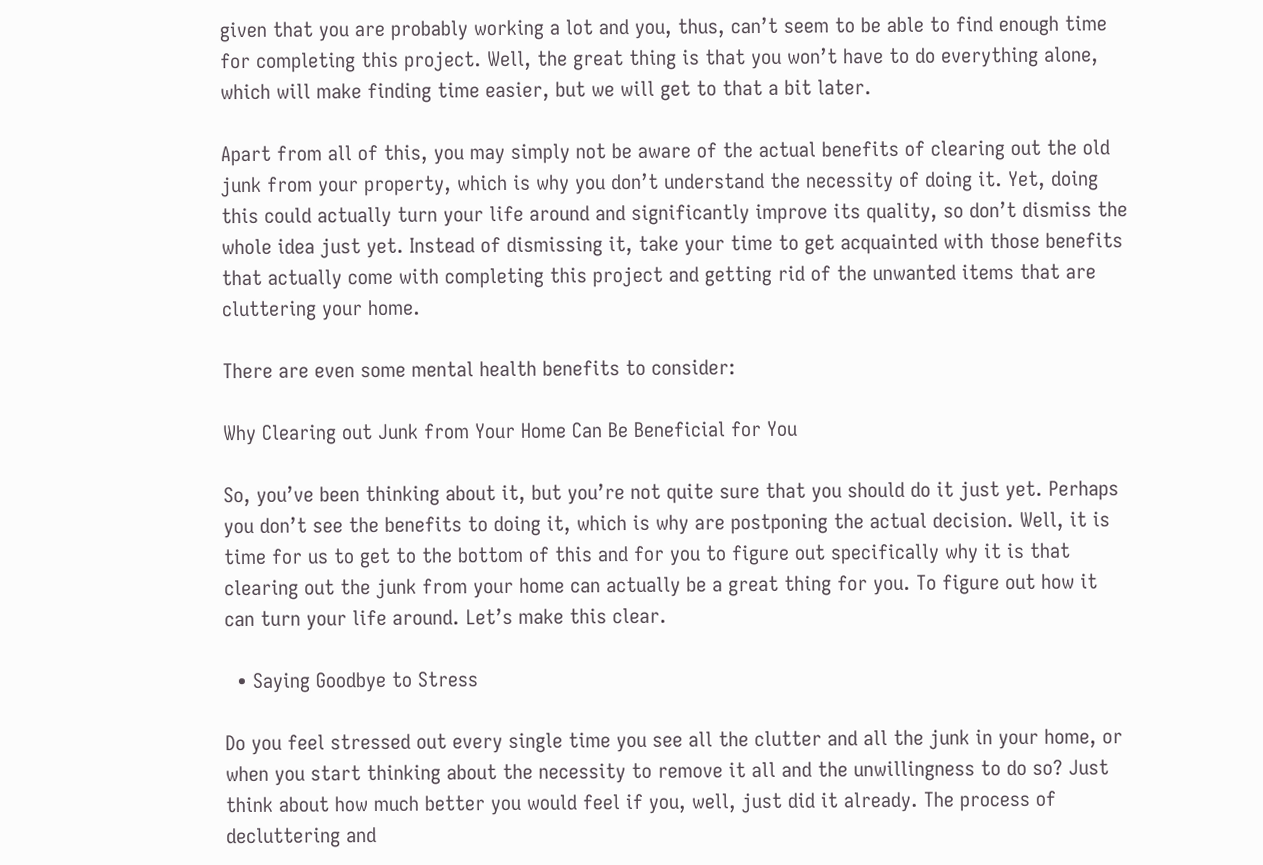given that you are probably working a lot and you, thus, can’t seem to be able to find enough time for completing this project. Well, the great thing is that you won’t have to do everything alone, which will make finding time easier, but we will get to that a bit later.

Apart from all of this, you may simply not be aware of the actual benefits of clearing out the old junk from your property, which is why you don’t understand the necessity of doing it. Yet, doing this could actually turn your life around and significantly improve its quality, so don’t dismiss the whole idea just yet. Instead of dismissing it, take your time to get acquainted with those benefits that actually come with completing this project and getting rid of the unwanted items that are cluttering your home.

There are even some mental health benefits to consider:

Why Clearing out Junk from Your Home Can Be Beneficial for You

So, you’ve been thinking about it, but you’re not quite sure that you should do it just yet. Perhaps you don’t see the benefits to doing it, which is why are postponing the actual decision. Well, it is time for us to get to the bottom of this and for you to figure out specifically why it is that clearing out the junk from your home can actually be a great thing for you. To figure out how it can turn your life around. Let’s make this clear.

  • Saying Goodbye to Stress

Do you feel stressed out every single time you see all the clutter and all the junk in your home, or when you start thinking about the necessity to remove it all and the unwillingness to do so? Just think about how much better you would feel if you, well, just did it already. The process of decluttering and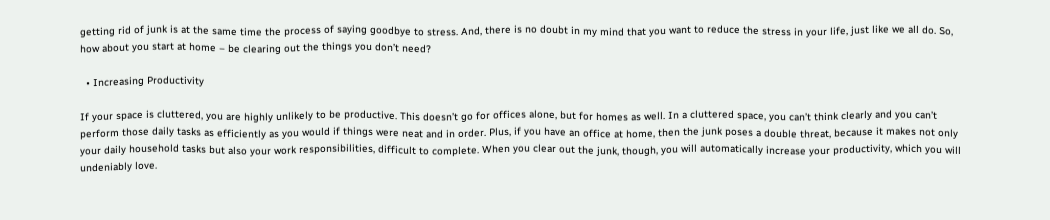getting rid of junk is at the same time the process of saying goodbye to stress. And, there is no doubt in my mind that you want to reduce the stress in your life, just like we all do. So, how about you start at home – be clearing out the things you don’t need?

  • Increasing Productivity

If your space is cluttered, you are highly unlikely to be productive. This doesn’t go for offices alone, but for homes as well. In a cluttered space, you can’t think clearly and you can’t perform those daily tasks as efficiently as you would if things were neat and in order. Plus, if you have an office at home, then the junk poses a double threat, because it makes not only your daily household tasks but also your work responsibilities, difficult to complete. When you clear out the junk, though, you will automatically increase your productivity, which you will undeniably love.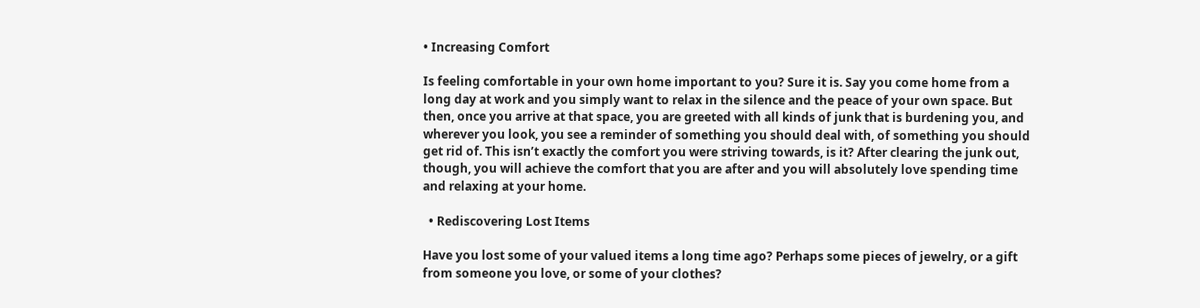• Increasing Comfort

Is feeling comfortable in your own home important to you? Sure it is. Say you come home from a long day at work and you simply want to relax in the silence and the peace of your own space. But then, once you arrive at that space, you are greeted with all kinds of junk that is burdening you, and wherever you look, you see a reminder of something you should deal with, of something you should get rid of. This isn’t exactly the comfort you were striving towards, is it? After clearing the junk out, though, you will achieve the comfort that you are after and you will absolutely love spending time and relaxing at your home.

  • Rediscovering Lost Items

Have you lost some of your valued items a long time ago? Perhaps some pieces of jewelry, or a gift from someone you love, or some of your clothes?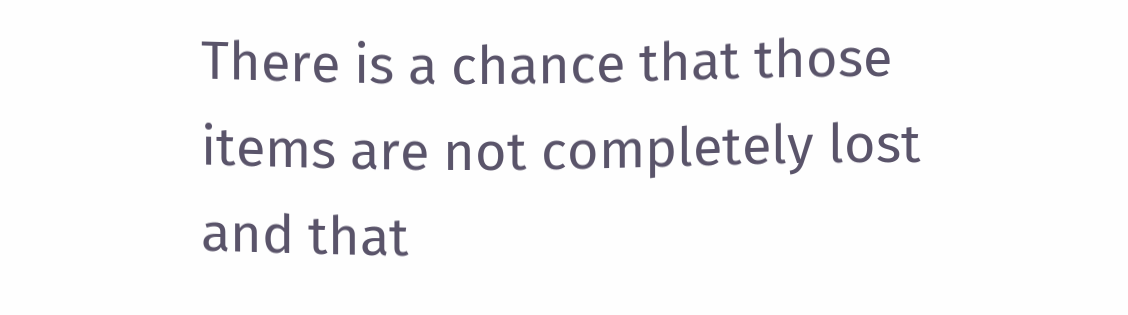There is a chance that those items are not completely lost and that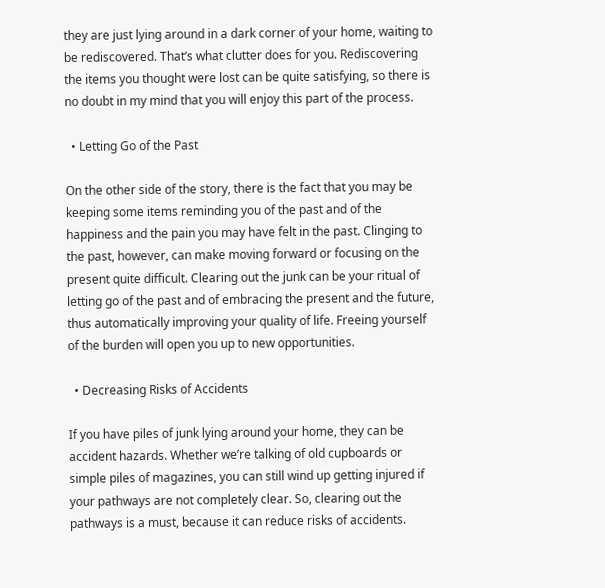they are just lying around in a dark corner of your home, waiting to be rediscovered. That’s what clutter does for you. Rediscovering the items you thought were lost can be quite satisfying, so there is no doubt in my mind that you will enjoy this part of the process.

  • Letting Go of the Past

On the other side of the story, there is the fact that you may be keeping some items reminding you of the past and of the happiness and the pain you may have felt in the past. Clinging to the past, however, can make moving forward or focusing on the present quite difficult. Clearing out the junk can be your ritual of letting go of the past and of embracing the present and the future, thus automatically improving your quality of life. Freeing yourself of the burden will open you up to new opportunities.

  • Decreasing Risks of Accidents

If you have piles of junk lying around your home, they can be accident hazards. Whether we’re talking of old cupboards or simple piles of magazines, you can still wind up getting injured if your pathways are not completely clear. So, clearing out the pathways is a must, because it can reduce risks of accidents.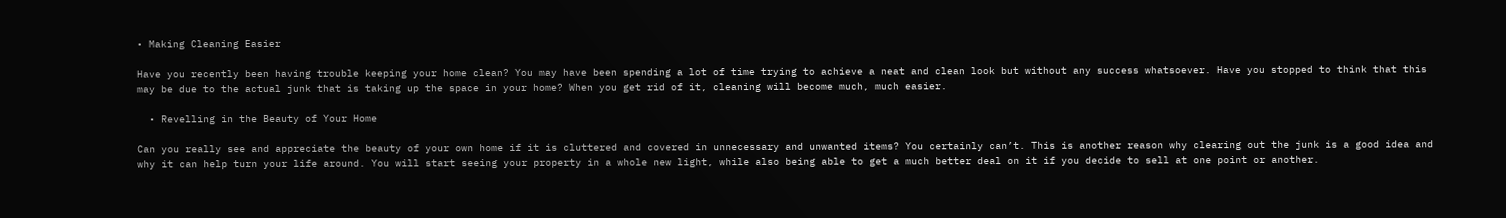• Making Cleaning Easier

Have you recently been having trouble keeping your home clean? You may have been spending a lot of time trying to achieve a neat and clean look but without any success whatsoever. Have you stopped to think that this may be due to the actual junk that is taking up the space in your home? When you get rid of it, cleaning will become much, much easier.

  • Revelling in the Beauty of Your Home

Can you really see and appreciate the beauty of your own home if it is cluttered and covered in unnecessary and unwanted items? You certainly can’t. This is another reason why clearing out the junk is a good idea and why it can help turn your life around. You will start seeing your property in a whole new light, while also being able to get a much better deal on it if you decide to sell at one point or another.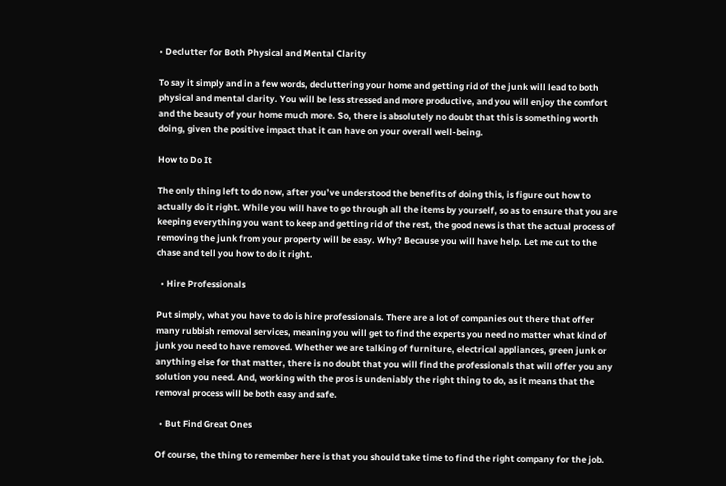• Declutter for Both Physical and Mental Clarity

To say it simply and in a few words, decluttering your home and getting rid of the junk will lead to both physical and mental clarity. You will be less stressed and more productive, and you will enjoy the comfort and the beauty of your home much more. So, there is absolutely no doubt that this is something worth doing, given the positive impact that it can have on your overall well-being.

How to Do It

The only thing left to do now, after you’ve understood the benefits of doing this, is figure out how to actually do it right. While you will have to go through all the items by yourself, so as to ensure that you are keeping everything you want to keep and getting rid of the rest, the good news is that the actual process of removing the junk from your property will be easy. Why? Because you will have help. Let me cut to the chase and tell you how to do it right.

  • Hire Professionals

Put simply, what you have to do is hire professionals. There are a lot of companies out there that offer many rubbish removal services, meaning you will get to find the experts you need no matter what kind of junk you need to have removed. Whether we are talking of furniture, electrical appliances, green junk or anything else for that matter, there is no doubt that you will find the professionals that will offer you any solution you need. And, working with the pros is undeniably the right thing to do, as it means that the removal process will be both easy and safe.

  • But Find Great Ones

Of course, the thing to remember here is that you should take time to find the right company for the job.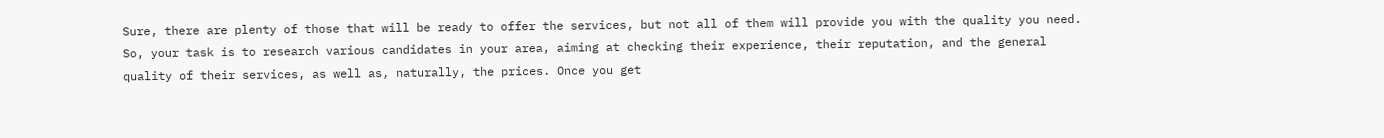Sure, there are plenty of those that will be ready to offer the services, but not all of them will provide you with the quality you need. So, your task is to research various candidates in your area, aiming at checking their experience, their reputation, and the general quality of their services, as well as, naturally, the prices. Once you get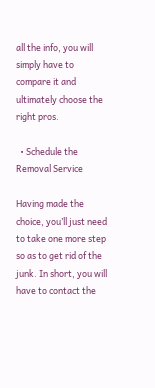all the info, you will simply have to compare it and ultimately choose the right pros.

  • Schedule the Removal Service

Having made the choice, you’ll just need to take one more step so as to get rid of the junk. In short, you will have to contact the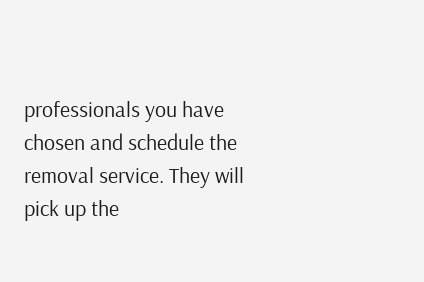professionals you have chosen and schedule the removal service. They will pick up the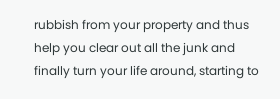rubbish from your property and thus help you clear out all the junk and finally turn your life around, starting to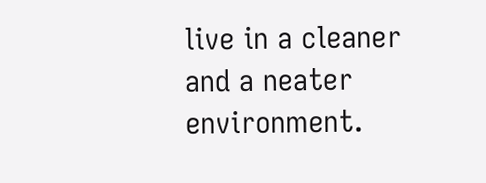live in a cleaner and a neater environment.